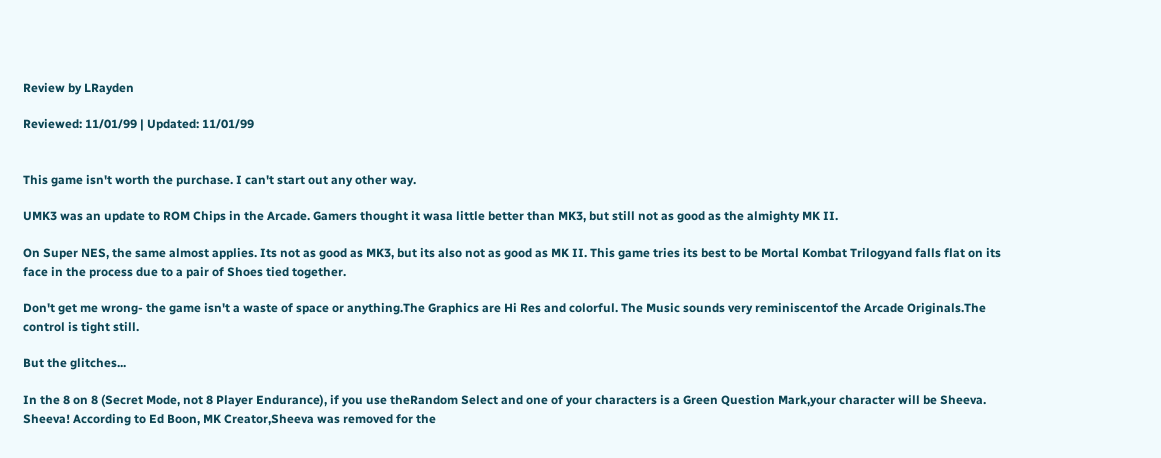Review by LRayden

Reviewed: 11/01/99 | Updated: 11/01/99


This game isn't worth the purchase. I can't start out any other way.

UMK3 was an update to ROM Chips in the Arcade. Gamers thought it wasa little better than MK3, but still not as good as the almighty MK II.

On Super NES, the same almost applies. Its not as good as MK3, but its also not as good as MK II. This game tries its best to be Mortal Kombat Trilogyand falls flat on its face in the process due to a pair of Shoes tied together.

Don't get me wrong- the game isn't a waste of space or anything.The Graphics are Hi Res and colorful. The Music sounds very reminiscentof the Arcade Originals.The control is tight still.

But the glitches...

In the 8 on 8 (Secret Mode, not 8 Player Endurance), if you use theRandom Select and one of your characters is a Green Question Mark,your character will be Sheeva. Sheeva! According to Ed Boon, MK Creator,Sheeva was removed for the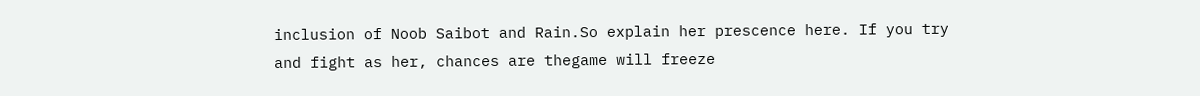inclusion of Noob Saibot and Rain.So explain her prescence here. If you try and fight as her, chances are thegame will freeze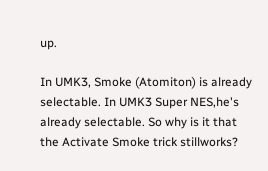up.

In UMK3, Smoke (Atomiton) is already selectable. In UMK3 Super NES,he's already selectable. So why is it that the Activate Smoke trick stillworks?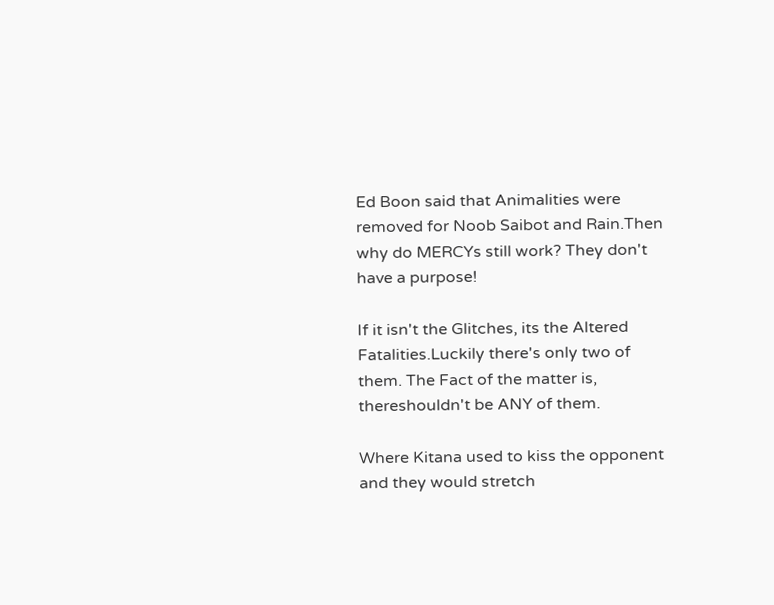Ed Boon said that Animalities were removed for Noob Saibot and Rain.Then why do MERCYs still work? They don't have a purpose!

If it isn't the Glitches, its the Altered Fatalities.Luckily there's only two of them. The Fact of the matter is, thereshouldn't be ANY of them.

Where Kitana used to kiss the opponent and they would stretch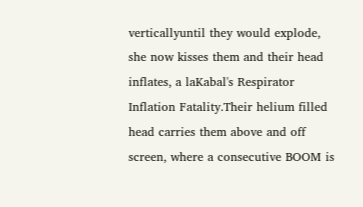verticallyuntil they would explode, she now kisses them and their head inflates, a laKabal's Respirator Inflation Fatality.Their helium filled head carries them above and off screen, where a consecutive BOOM is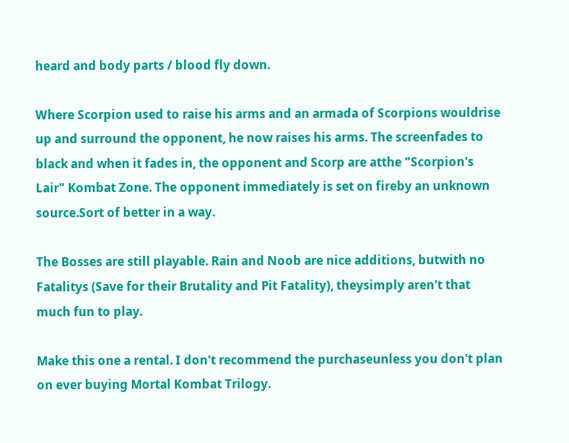heard and body parts / blood fly down.

Where Scorpion used to raise his arms and an armada of Scorpions wouldrise up and surround the opponent, he now raises his arms. The screenfades to black and when it fades in, the opponent and Scorp are atthe "Scorpion's Lair" Kombat Zone. The opponent immediately is set on fireby an unknown source.Sort of better in a way.

The Bosses are still playable. Rain and Noob are nice additions, butwith no Fatalitys (Save for their Brutality and Pit Fatality), theysimply aren't that much fun to play.

Make this one a rental. I don't recommend the purchaseunless you don't plan on ever buying Mortal Kombat Trilogy.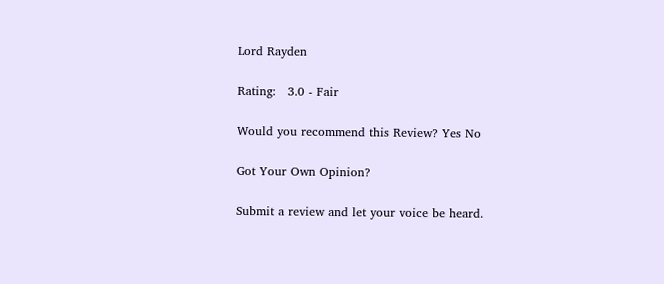Lord Rayden

Rating:   3.0 - Fair

Would you recommend this Review? Yes No

Got Your Own Opinion?

Submit a review and let your voice be heard.